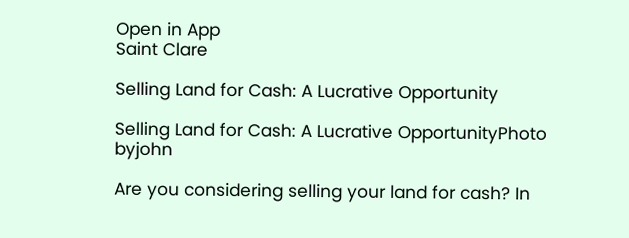Open in App
Saint Clare

Selling Land for Cash: A Lucrative Opportunity

Selling Land for Cash: A Lucrative OpportunityPhoto byjohn

Are you considering selling your land for cash? In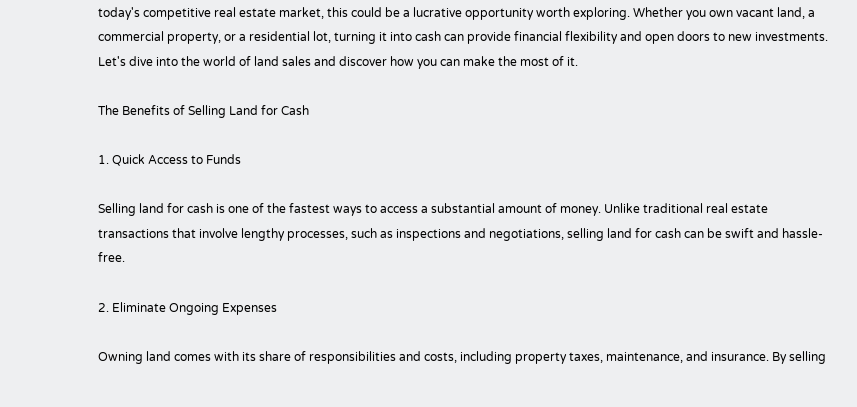today's competitive real estate market, this could be a lucrative opportunity worth exploring. Whether you own vacant land, a commercial property, or a residential lot, turning it into cash can provide financial flexibility and open doors to new investments. Let's dive into the world of land sales and discover how you can make the most of it.

The Benefits of Selling Land for Cash

1. Quick Access to Funds

Selling land for cash is one of the fastest ways to access a substantial amount of money. Unlike traditional real estate transactions that involve lengthy processes, such as inspections and negotiations, selling land for cash can be swift and hassle-free.

2. Eliminate Ongoing Expenses

Owning land comes with its share of responsibilities and costs, including property taxes, maintenance, and insurance. By selling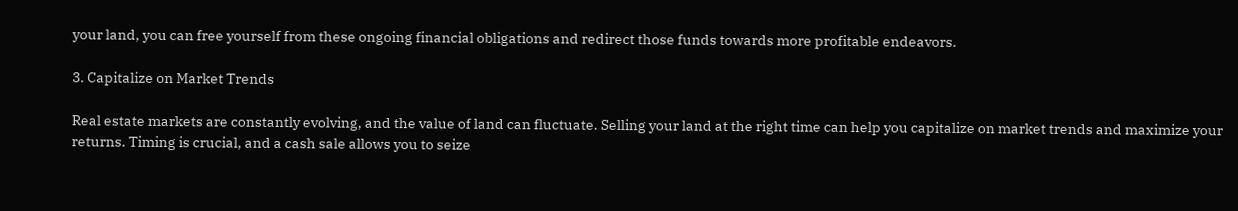your land, you can free yourself from these ongoing financial obligations and redirect those funds towards more profitable endeavors.

3. Capitalize on Market Trends

Real estate markets are constantly evolving, and the value of land can fluctuate. Selling your land at the right time can help you capitalize on market trends and maximize your returns. Timing is crucial, and a cash sale allows you to seize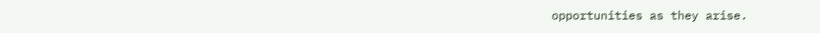opportunities as they arise.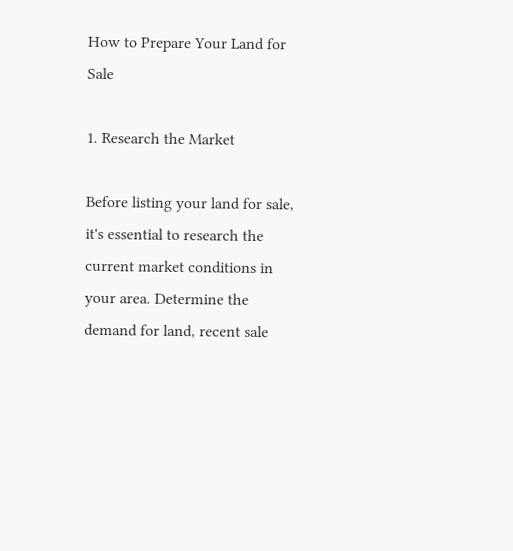How to Prepare Your Land for Sale

1. Research the Market

Before listing your land for sale, it's essential to research the current market conditions in your area. Determine the demand for land, recent sale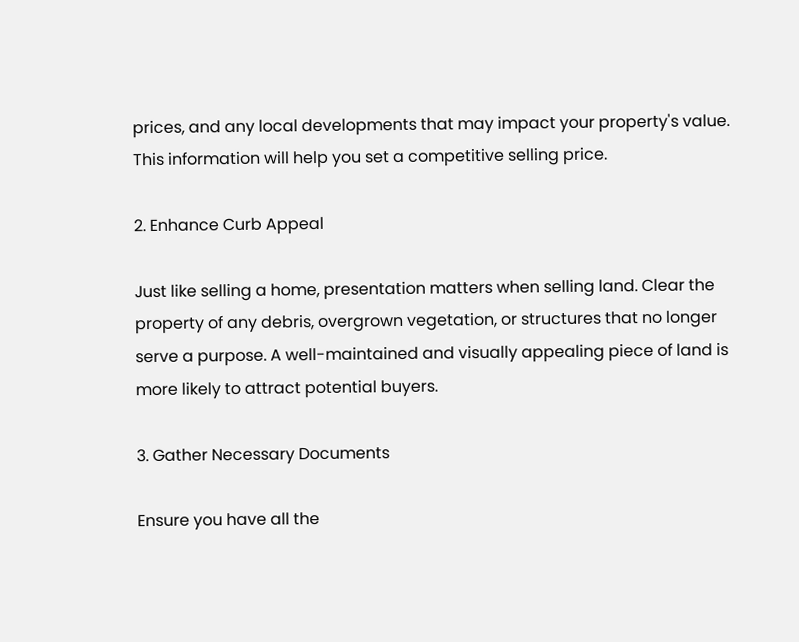prices, and any local developments that may impact your property's value. This information will help you set a competitive selling price.

2. Enhance Curb Appeal

Just like selling a home, presentation matters when selling land. Clear the property of any debris, overgrown vegetation, or structures that no longer serve a purpose. A well-maintained and visually appealing piece of land is more likely to attract potential buyers.

3. Gather Necessary Documents

Ensure you have all the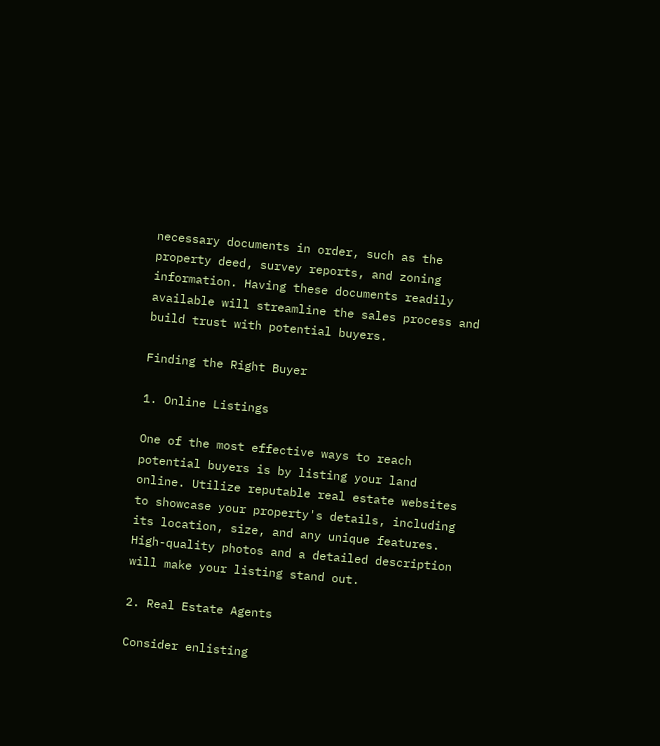necessary documents in order, such as the property deed, survey reports, and zoning information. Having these documents readily available will streamline the sales process and build trust with potential buyers.

Finding the Right Buyer

1. Online Listings

One of the most effective ways to reach potential buyers is by listing your land online. Utilize reputable real estate websites to showcase your property's details, including its location, size, and any unique features. High-quality photos and a detailed description will make your listing stand out.

2. Real Estate Agents

Consider enlisting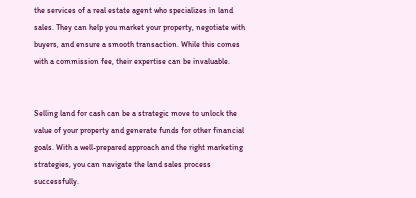the services of a real estate agent who specializes in land sales. They can help you market your property, negotiate with buyers, and ensure a smooth transaction. While this comes with a commission fee, their expertise can be invaluable.


Selling land for cash can be a strategic move to unlock the value of your property and generate funds for other financial goals. With a well-prepared approach and the right marketing strategies, you can navigate the land sales process successfully.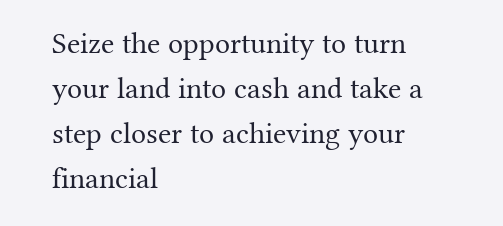Seize the opportunity to turn your land into cash and take a step closer to achieving your financial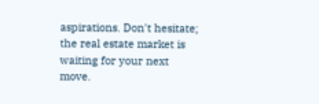aspirations. Don't hesitate; the real estate market is waiting for your next move.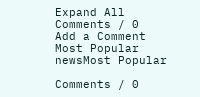Expand All
Comments / 0
Add a Comment
Most Popular newsMost Popular

Comments / 0